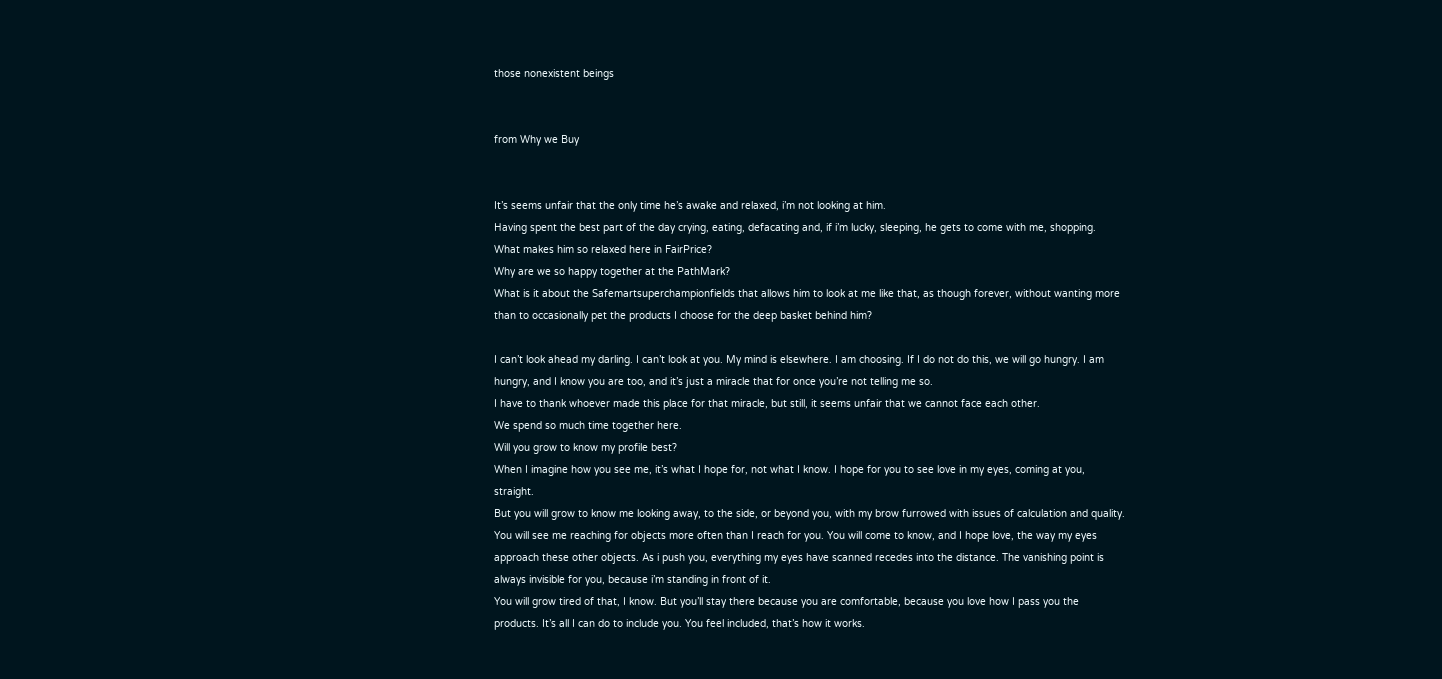those nonexistent beings


from Why we Buy


It’s seems unfair that the only time he’s awake and relaxed, i’m not looking at him.
Having spent the best part of the day crying, eating, defacating and, if i’m lucky, sleeping, he gets to come with me, shopping.
What makes him so relaxed here in FairPrice?
Why are we so happy together at the PathMark?
What is it about the Safemartsuperchampionfields that allows him to look at me like that, as though forever, without wanting more than to occasionally pet the products I choose for the deep basket behind him?

I can’t look ahead my darling. I can’t look at you. My mind is elsewhere. I am choosing. If I do not do this, we will go hungry. I am hungry, and I know you are too, and it’s just a miracle that for once you’re not telling me so.
I have to thank whoever made this place for that miracle, but still, it seems unfair that we cannot face each other.
We spend so much time together here.
Will you grow to know my profile best?
When I imagine how you see me, it’s what I hope for, not what I know. I hope for you to see love in my eyes, coming at you, straight.
But you will grow to know me looking away, to the side, or beyond you, with my brow furrowed with issues of calculation and quality. You will see me reaching for objects more often than I reach for you. You will come to know, and I hope love, the way my eyes approach these other objects. As i push you, everything my eyes have scanned recedes into the distance. The vanishing point is always invisible for you, because i’m standing in front of it.
You will grow tired of that, I know. But you’ll stay there because you are comfortable, because you love how I pass you the products. It’s all I can do to include you. You feel included, that’s how it works.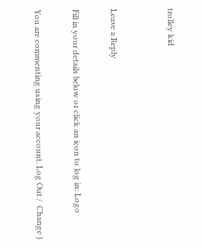trolley kid


Leave a Reply

Fill in your details below or click an icon to log in: Logo

You are commenting using your account. Log Out /  Change )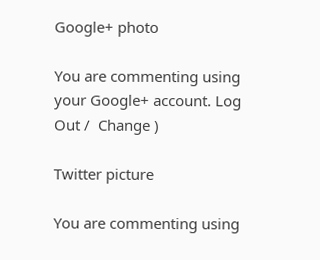Google+ photo

You are commenting using your Google+ account. Log Out /  Change )

Twitter picture

You are commenting using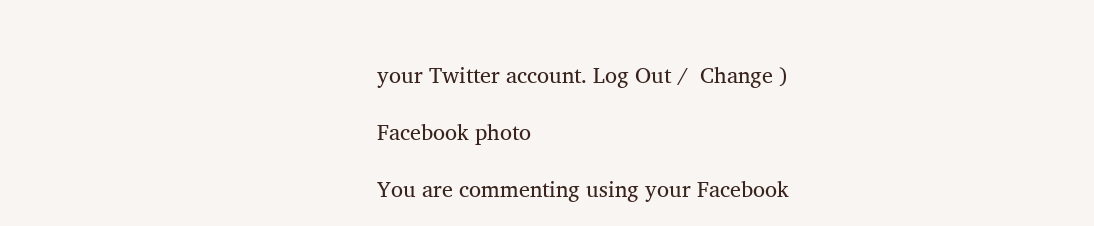your Twitter account. Log Out /  Change )

Facebook photo

You are commenting using your Facebook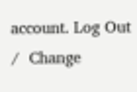account. Log Out /  Change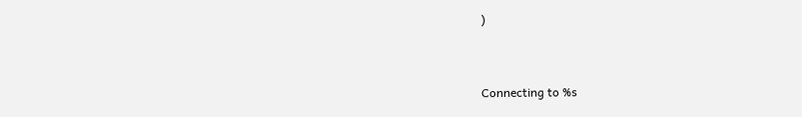)


Connecting to %s